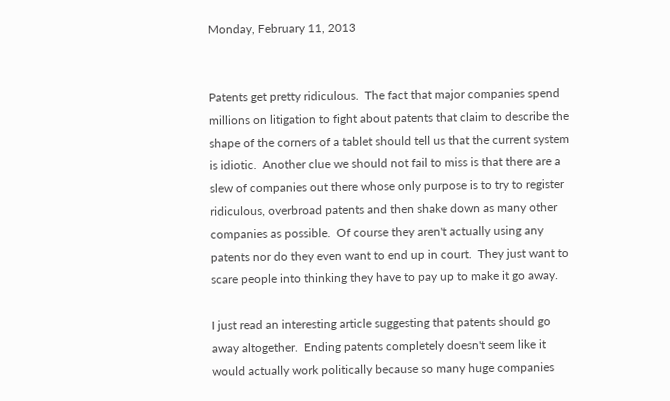Monday, February 11, 2013


Patents get pretty ridiculous.  The fact that major companies spend millions on litigation to fight about patents that claim to describe the shape of the corners of a tablet should tell us that the current system is idiotic.  Another clue we should not fail to miss is that there are a slew of companies out there whose only purpose is to try to register ridiculous, overbroad patents and then shake down as many other companies as possible.  Of course they aren't actually using any patents nor do they even want to end up in court.  They just want to scare people into thinking they have to pay up to make it go away.

I just read an interesting article suggesting that patents should go away altogether.  Ending patents completely doesn't seem like it would actually work politically because so many huge companies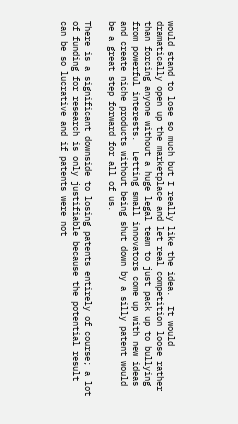would stand to lose so much but I really like the idea.  It would dramatically open up the marketplace and let real competition loose rather than forcing anyone without a huge legal team to just pack up to bullying from powerful interests.  Letting small innovators come up with new ideas and create niche products without being shut down by a silly patent would be a great step forward for all of us.

There is a significant downside to losing patents entirely of course; a lot of funding for research is only justifiable because the potential result can be so lucrative and if patents were not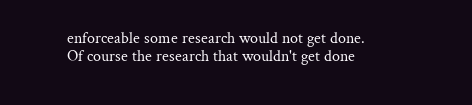enforceable some research would not get done.  Of course the research that wouldn't get done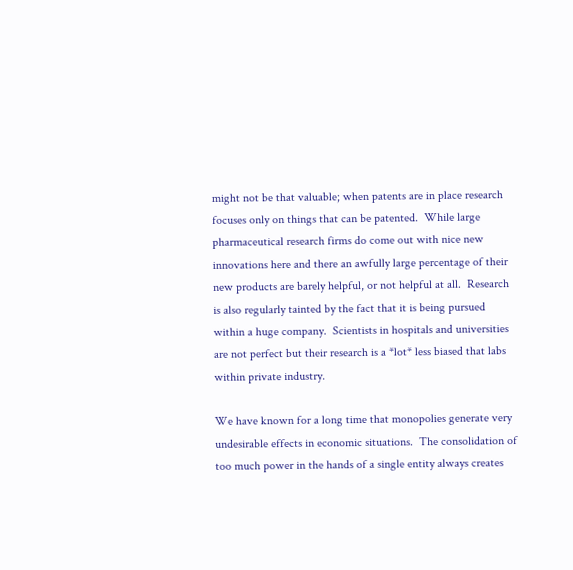might not be that valuable; when patents are in place research focuses only on things that can be patented.  While large pharmaceutical research firms do come out with nice new innovations here and there an awfully large percentage of their new products are barely helpful, or not helpful at all.  Research is also regularly tainted by the fact that it is being pursued within a huge company.  Scientists in hospitals and universities are not perfect but their research is a *lot* less biased that labs within private industry.

We have known for a long time that monopolies generate very undesirable effects in economic situations.  The consolidation of too much power in the hands of a single entity always creates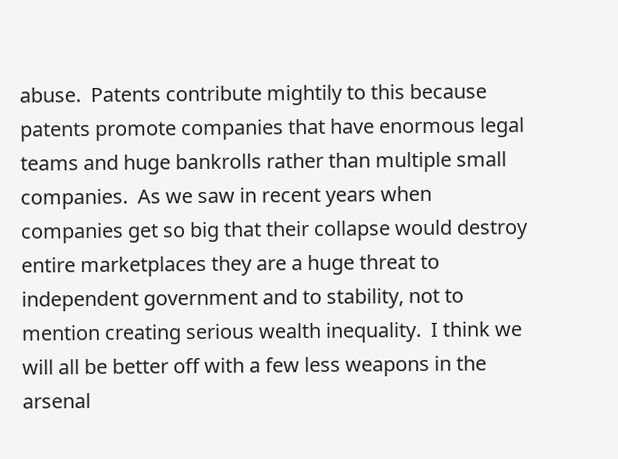abuse.  Patents contribute mightily to this because patents promote companies that have enormous legal teams and huge bankrolls rather than multiple small companies.  As we saw in recent years when companies get so big that their collapse would destroy entire marketplaces they are a huge threat to independent government and to stability, not to mention creating serious wealth inequality.  I think we will all be better off with a few less weapons in the arsenal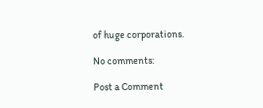of huge corporations.

No comments:

Post a Comment